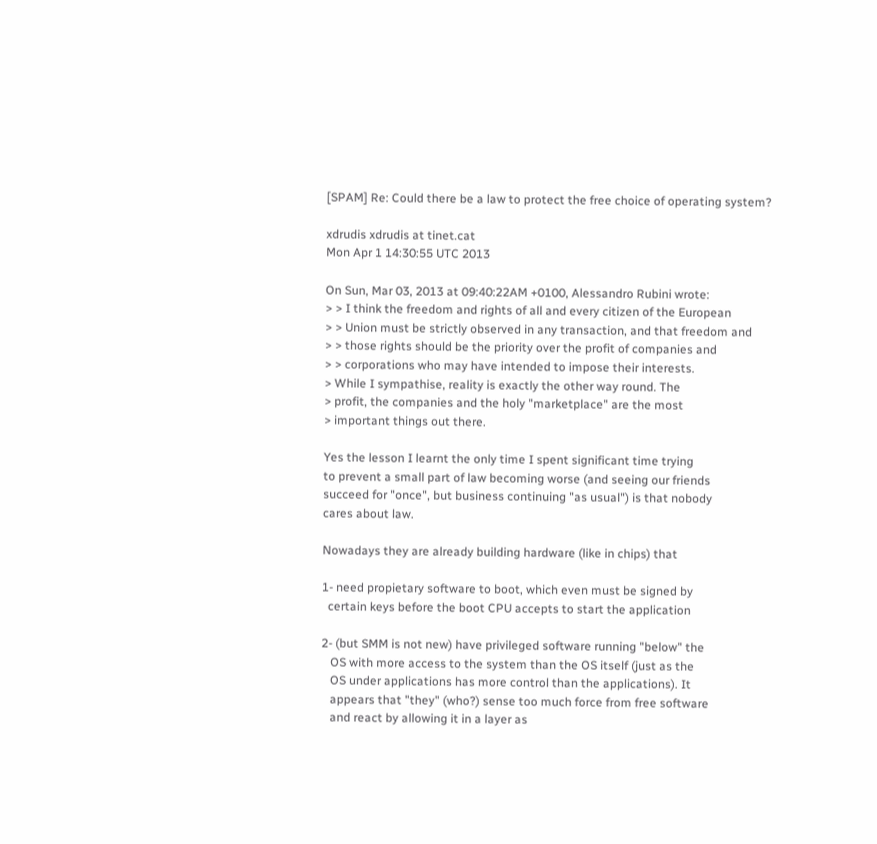[SPAM] Re: Could there be a law to protect the free choice of operating system?

xdrudis xdrudis at tinet.cat
Mon Apr 1 14:30:55 UTC 2013

On Sun, Mar 03, 2013 at 09:40:22AM +0100, Alessandro Rubini wrote:
> > I think the freedom and rights of all and every citizen of the European
> > Union must be strictly observed in any transaction, and that freedom and
> > those rights should be the priority over the profit of companies and
> > corporations who may have intended to impose their interests.
> While I sympathise, reality is exactly the other way round. The
> profit, the companies and the holy "marketplace" are the most
> important things out there.

Yes the lesson I learnt the only time I spent significant time trying
to prevent a small part of law becoming worse (and seeing our friends
succeed for "once", but business continuing "as usual") is that nobody
cares about law.

Nowadays they are already building hardware (like in chips) that

1- need propietary software to boot, which even must be signed by
  certain keys before the boot CPU accepts to start the application

2- (but SMM is not new) have privileged software running "below" the
   OS with more access to the system than the OS itself (just as the
   OS under applications has more control than the applications). It
   appears that "they" (who?) sense too much force from free software
   and react by allowing it in a layer as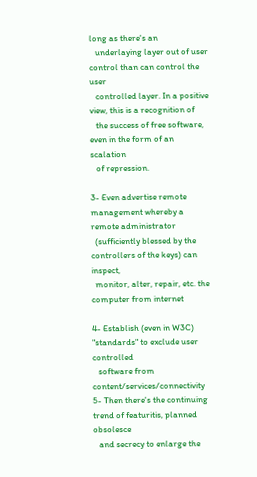long as there's an
   underlaying layer out of user control than can control the user
   controlled layer. In a positive view, this is a recognition of
   the success of free software, even in the form of an scalation
   of repression.

3- Even advertise remote management whereby a remote administrator
  (sufficiently blessed by the controllers of the keys) can inspect,
  monitor, alter, repair, etc. the computer from internet

4- Establish (even in W3C) "standards" to exclude user controlled
   software from content/services/connectivity
5- Then there's the continuing trend of featuritis, planned obsolesce
   and secrecy to enlarge the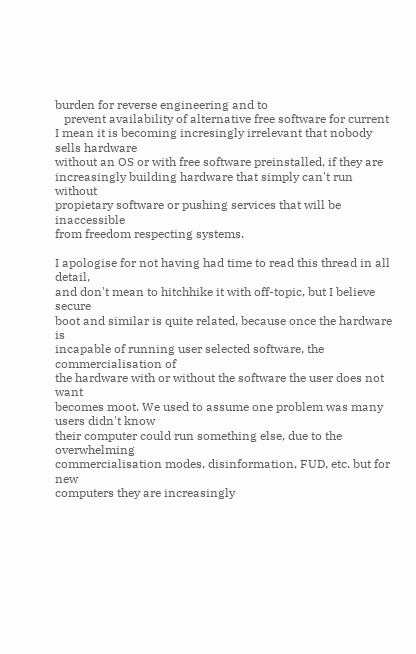burden for reverse engineering and to
   prevent availability of alternative free software for current
I mean it is becoming incresingly irrelevant that nobody sells hardware
without an OS or with free software preinstalled, if they are
increasingly building hardware that simply can't run without
propietary software or pushing services that will be inaccessible
from freedom respecting systems.

I apologise for not having had time to read this thread in all detail,
and don't mean to hitchhike it with off-topic, but I believe secure
boot and similar is quite related, because once the hardware is
incapable of running user selected software, the commercialisation of
the hardware with or without the software the user does not want
becomes moot. We used to assume one problem was many users didn't know
their computer could run something else, due to the overwhelming
commercialisation modes, disinformation, FUD, etc. but for new
computers they are increasingly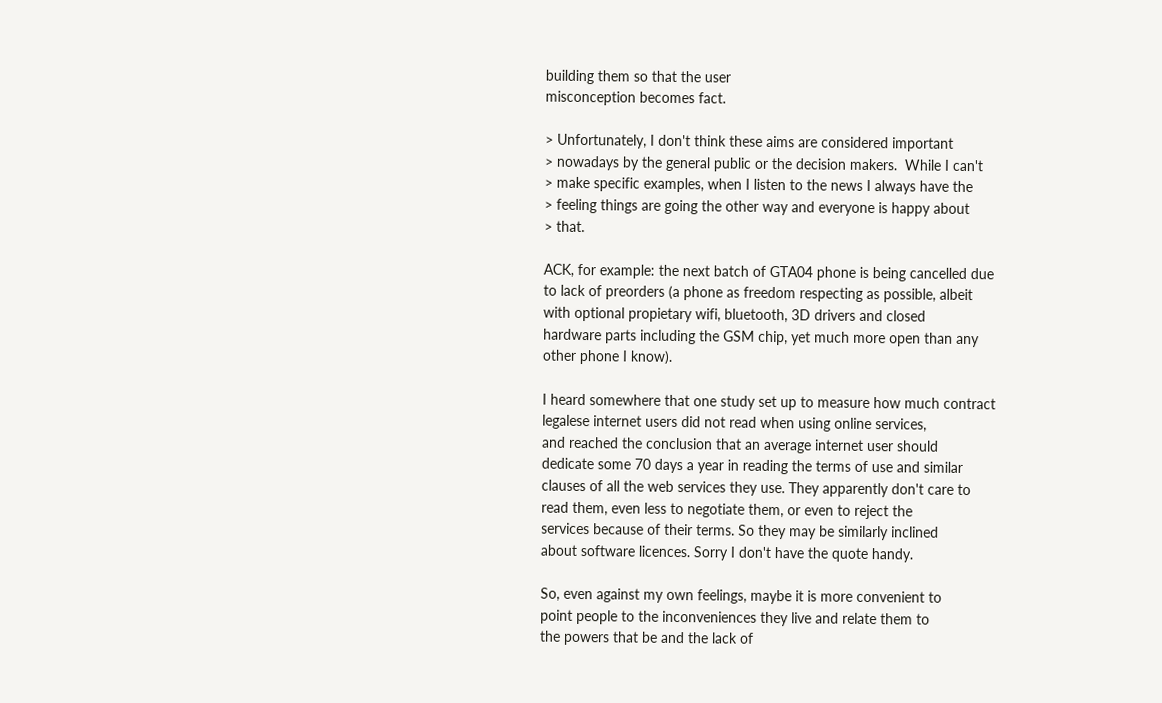building them so that the user
misconception becomes fact.

> Unfortunately, I don't think these aims are considered important
> nowadays by the general public or the decision makers.  While I can't
> make specific examples, when I listen to the news I always have the
> feeling things are going the other way and everyone is happy about
> that.

ACK, for example: the next batch of GTA04 phone is being cancelled due
to lack of preorders (a phone as freedom respecting as possible, albeit
with optional propietary wifi, bluetooth, 3D drivers and closed
hardware parts including the GSM chip, yet much more open than any
other phone I know).

I heard somewhere that one study set up to measure how much contract
legalese internet users did not read when using online services,
and reached the conclusion that an average internet user should
dedicate some 70 days a year in reading the terms of use and similar
clauses of all the web services they use. They apparently don't care to
read them, even less to negotiate them, or even to reject the
services because of their terms. So they may be similarly inclined
about software licences. Sorry I don't have the quote handy.

So, even against my own feelings, maybe it is more convenient to
point people to the inconveniences they live and relate them to
the powers that be and the lack of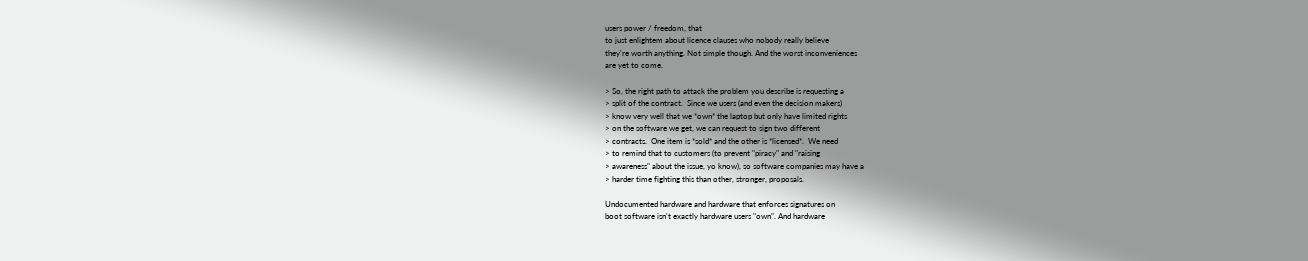users power / freedom, that
to just enlightem about licence clauses who nobody really believe
they're worth anything. Not simple though. And the worst inconveniences
are yet to come.

> So, the right path to attack the problem you describe is requesting a
> split of the contract.  Since we users (and even the decision makers)
> know very well that we *own* the laptop but only have limited rights
> on the software we get, we can request to sign two different
> contracts.  One item is *sold* and the other is *licensed*.  We need
> to remind that to customers (to prevent "piracy" and "raising
> awareness" about the issue, yo know), so software companies may have a
> harder time fighting this than other, stronger, proposals.

Undocumented hardware and hardware that enforces signatures on
boot software isn't exactly hardware users "own". And hardware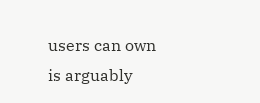users can own is arguably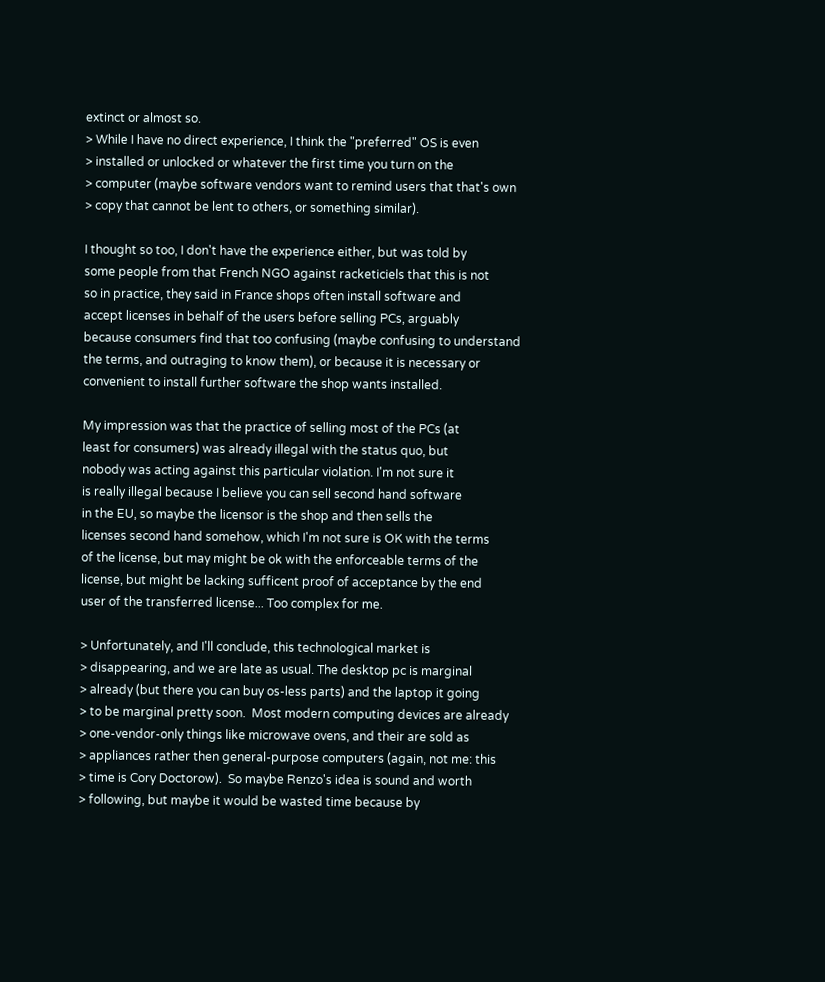extinct or almost so.
> While I have no direct experience, I think the "preferred" OS is even
> installed or unlocked or whatever the first time you turn on the
> computer (maybe software vendors want to remind users that that's own
> copy that cannot be lent to others, or something similar).

I thought so too, I don't have the experience either, but was told by
some people from that French NGO against racketiciels that this is not
so in practice, they said in France shops often install software and
accept licenses in behalf of the users before selling PCs, arguably
because consumers find that too confusing (maybe confusing to understand
the terms, and outraging to know them), or because it is necessary or
convenient to install further software the shop wants installed.

My impression was that the practice of selling most of the PCs (at
least for consumers) was already illegal with the status quo, but
nobody was acting against this particular violation. I'm not sure it
is really illegal because I believe you can sell second hand software
in the EU, so maybe the licensor is the shop and then sells the
licenses second hand somehow, which I'm not sure is OK with the terms
of the license, but may might be ok with the enforceable terms of the
license, but might be lacking sufficent proof of acceptance by the end
user of the transferred license... Too complex for me.

> Unfortunately, and I'll conclude, this technological market is
> disappearing, and we are late as usual. The desktop pc is marginal
> already (but there you can buy os-less parts) and the laptop it going
> to be marginal pretty soon.  Most modern computing devices are already
> one-vendor-only things like microwave ovens, and their are sold as
> appliances rather then general-purpose computers (again, not me: this
> time is Cory Doctorow).  So maybe Renzo's idea is sound and worth
> following, but maybe it would be wasted time because by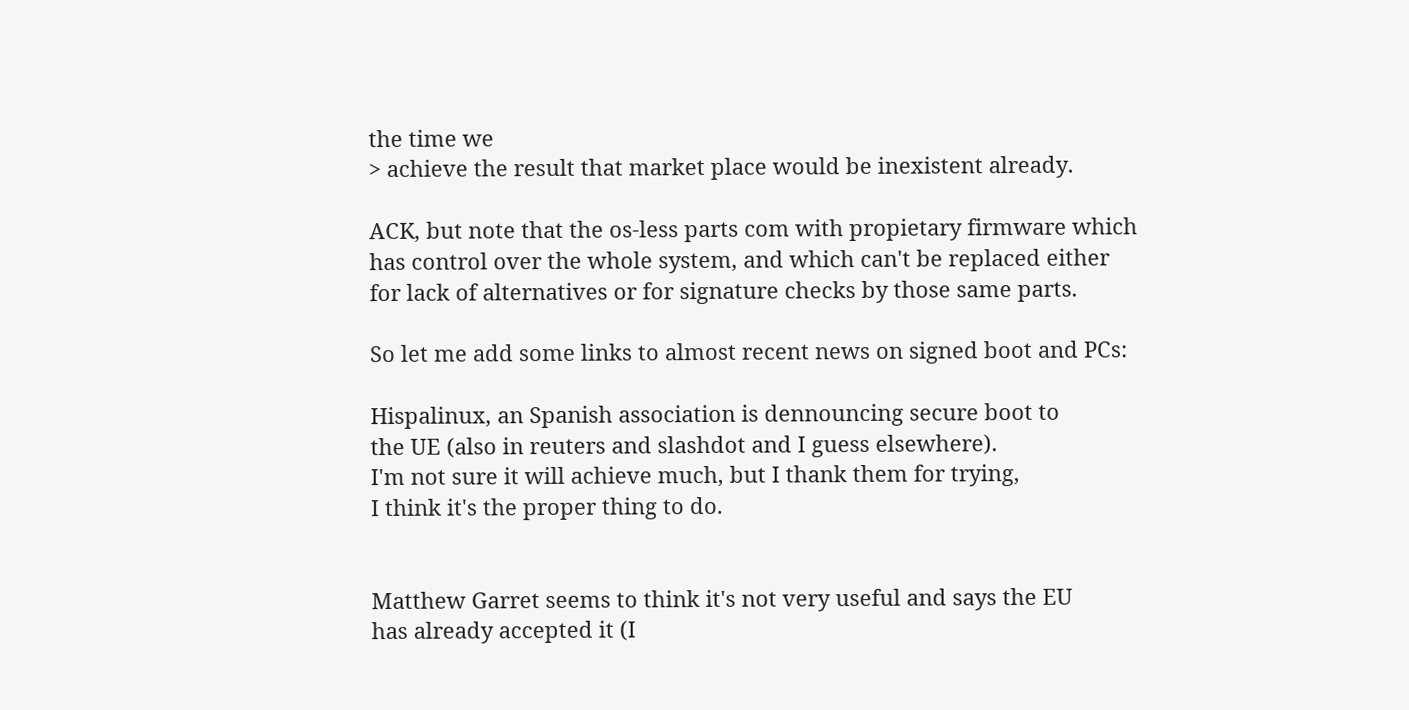the time we
> achieve the result that market place would be inexistent already.

ACK, but note that the os-less parts com with propietary firmware which
has control over the whole system, and which can't be replaced either
for lack of alternatives or for signature checks by those same parts.

So let me add some links to almost recent news on signed boot and PCs:

Hispalinux, an Spanish association is dennouncing secure boot to
the UE (also in reuters and slashdot and I guess elsewhere).
I'm not sure it will achieve much, but I thank them for trying,
I think it's the proper thing to do.


Matthew Garret seems to think it's not very useful and says the EU
has already accepted it (I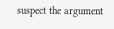suspect the argument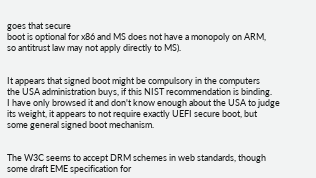goes that secure
boot is optional for x86 and MS does not have a monopoly on ARM,
so antitrust law may not apply directly to MS).


It appears that signed boot might be compulsory in the computers
the USA administration buys, if this NIST recommendation is binding.
I have only browsed it and don't know enough about the USA to judge
its weight, it appears to not require exactly UEFI secure boot, but
some general signed boot mechanism.


The W3C seems to accept DRM schemes in web standards, though
some draft EME specification for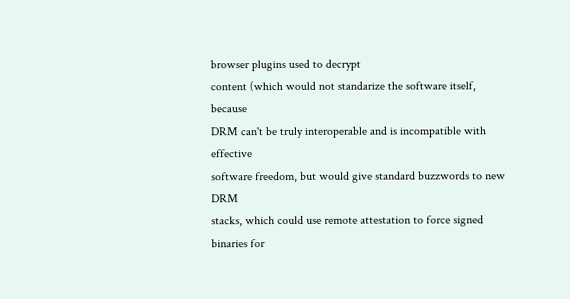browser plugins used to decrypt
content (which would not standarize the software itself, because
DRM can't be truly interoperable and is incompatible with effective
software freedom, but would give standard buzzwords to new DRM
stacks, which could use remote attestation to force signed
binaries for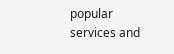popular services and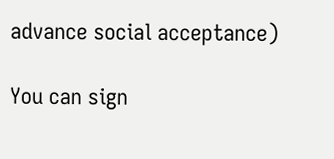advance social acceptance)

You can sign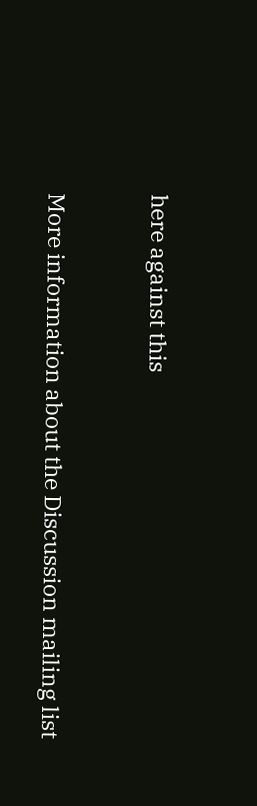here against this


More information about the Discussion mailing list